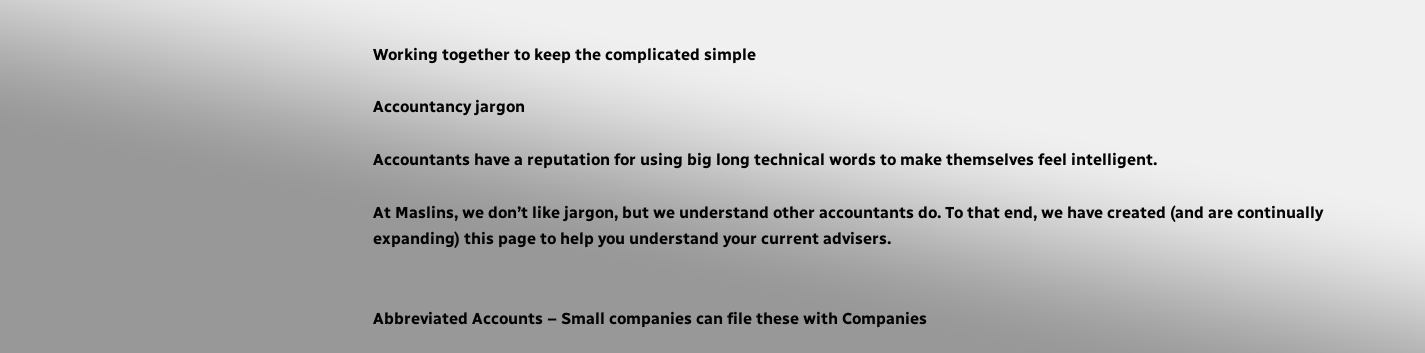Working together to keep the complicated simple

Accountancy jargon

Accountants have a reputation for using big long technical words to make themselves feel intelligent.

At Maslins, we don’t like jargon, but we understand other accountants do. To that end, we have created (and are continually expanding) this page to help you understand your current advisers.


Abbreviated Accounts – Small companies can file these with Companies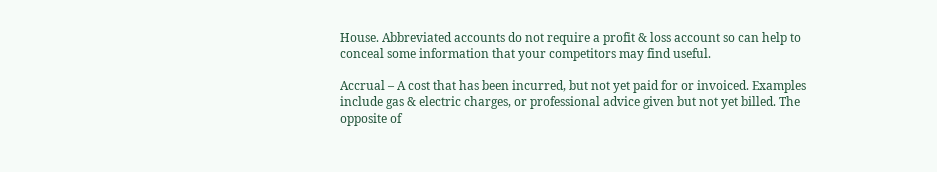House. Abbreviated accounts do not require a profit & loss account so can help to conceal some information that your competitors may find useful.

Accrual – A cost that has been incurred, but not yet paid for or invoiced. Examples include gas & electric charges, or professional advice given but not yet billed. The opposite of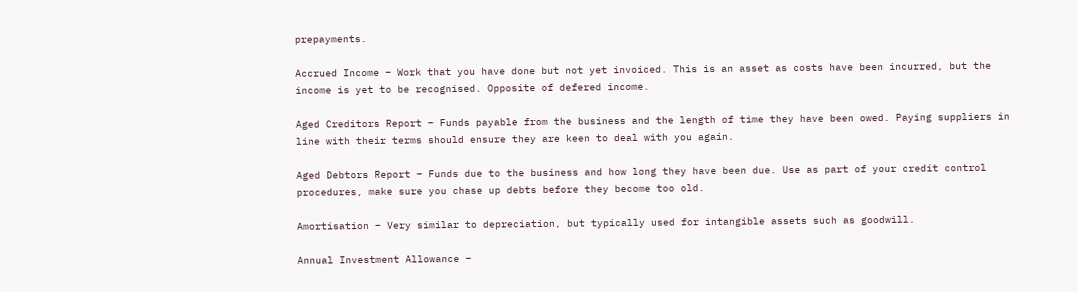prepayments.

Accrued Income – Work that you have done but not yet invoiced. This is an asset as costs have been incurred, but the income is yet to be recognised. Opposite of defered income.

Aged Creditors Report – Funds payable from the business and the length of time they have been owed. Paying suppliers in line with their terms should ensure they are keen to deal with you again.

Aged Debtors Report – Funds due to the business and how long they have been due. Use as part of your credit control procedures, make sure you chase up debts before they become too old.

Amortisation – Very similar to depreciation, but typically used for intangible assets such as goodwill.

Annual Investment Allowance –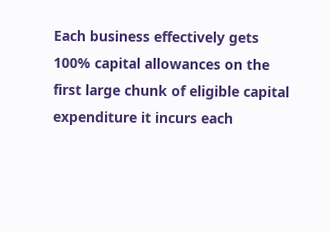Each business effectively gets 100% capital allowances on the first large chunk of eligible capital expenditure it incurs each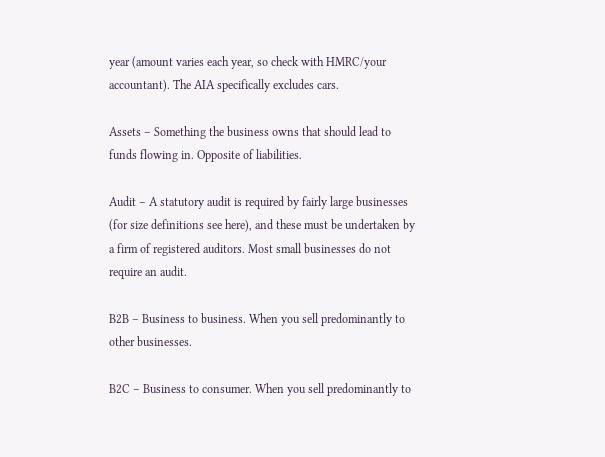year (amount varies each year, so check with HMRC/your accountant). The AIA specifically excludes cars.

Assets – Something the business owns that should lead to funds flowing in. Opposite of liabilities.

Audit – A statutory audit is required by fairly large businesses (for size definitions see here), and these must be undertaken by a firm of registered auditors. Most small businesses do not require an audit.

B2B – Business to business. When you sell predominantly to other businesses.

B2C – Business to consumer. When you sell predominantly to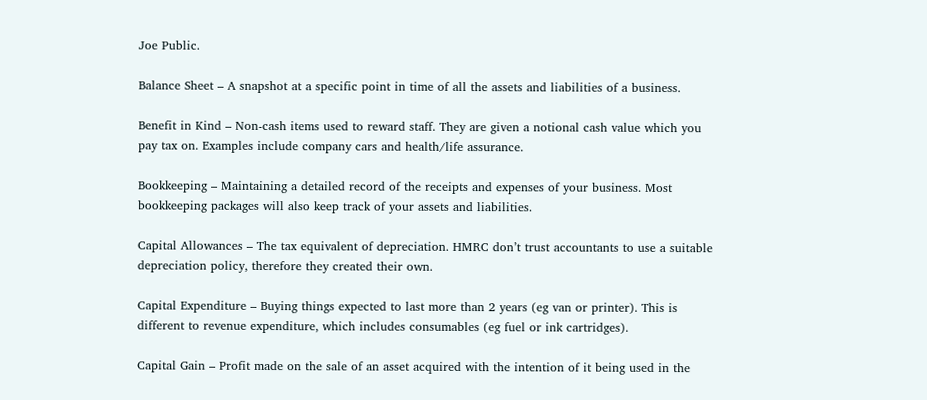Joe Public.

Balance Sheet – A snapshot at a specific point in time of all the assets and liabilities of a business.

Benefit in Kind – Non-cash items used to reward staff. They are given a notional cash value which you pay tax on. Examples include company cars and health/life assurance.

Bookkeeping – Maintaining a detailed record of the receipts and expenses of your business. Most bookkeeping packages will also keep track of your assets and liabilities.

Capital Allowances – The tax equivalent of depreciation. HMRC don’t trust accountants to use a suitable depreciation policy, therefore they created their own.

Capital Expenditure – Buying things expected to last more than 2 years (eg van or printer). This is different to revenue expenditure, which includes consumables (eg fuel or ink cartridges).

Capital Gain – Profit made on the sale of an asset acquired with the intention of it being used in the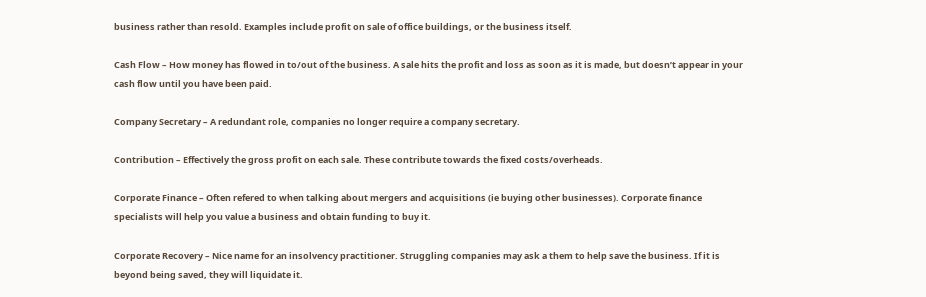business rather than resold. Examples include profit on sale of office buildings, or the business itself.

Cash Flow – How money has flowed in to/out of the business. A sale hits the profit and loss as soon as it is made, but doesn’t appear in your cash flow until you have been paid.

Company Secretary – A redundant role, companies no longer require a company secretary.

Contribution – Effectively the gross profit on each sale. These contribute towards the fixed costs/overheads.

Corporate Finance – Often refered to when talking about mergers and acquisitions (ie buying other businesses). Corporate finance specialists will help you value a business and obtain funding to buy it.

Corporate Recovery – Nice name for an insolvency practitioner. Struggling companies may ask a them to help save the business. If it is beyond being saved, they will liquidate it.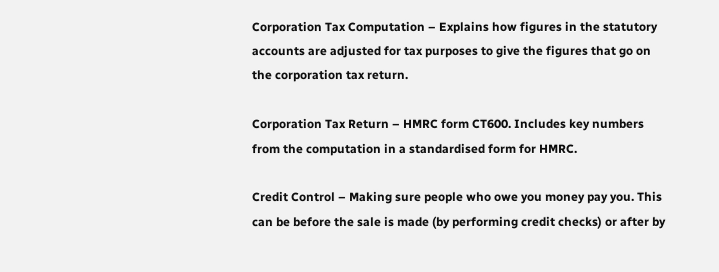Corporation Tax Computation – Explains how figures in the statutory accounts are adjusted for tax purposes to give the figures that go on the corporation tax return.

Corporation Tax Return – HMRC form CT600. Includes key numbers from the computation in a standardised form for HMRC.

Credit Control – Making sure people who owe you money pay you. This can be before the sale is made (by performing credit checks) or after by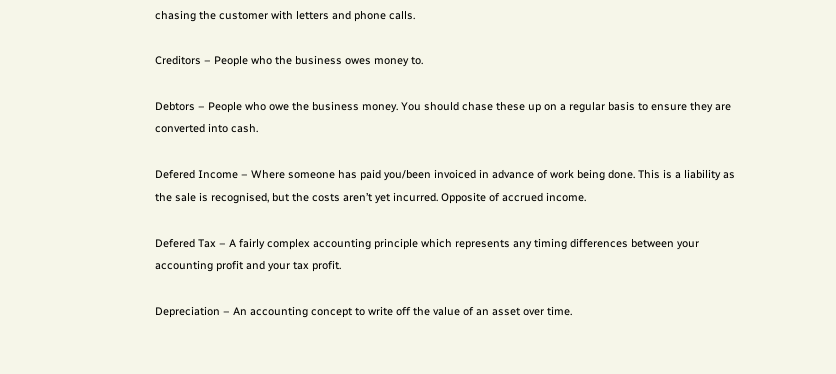chasing the customer with letters and phone calls.

Creditors – People who the business owes money to.

Debtors – People who owe the business money. You should chase these up on a regular basis to ensure they are converted into cash.

Defered Income – Where someone has paid you/been invoiced in advance of work being done. This is a liability as the sale is recognised, but the costs aren’t yet incurred. Opposite of accrued income.

Defered Tax – A fairly complex accounting principle which represents any timing differences between your accounting profit and your tax profit.

Depreciation – An accounting concept to write off the value of an asset over time.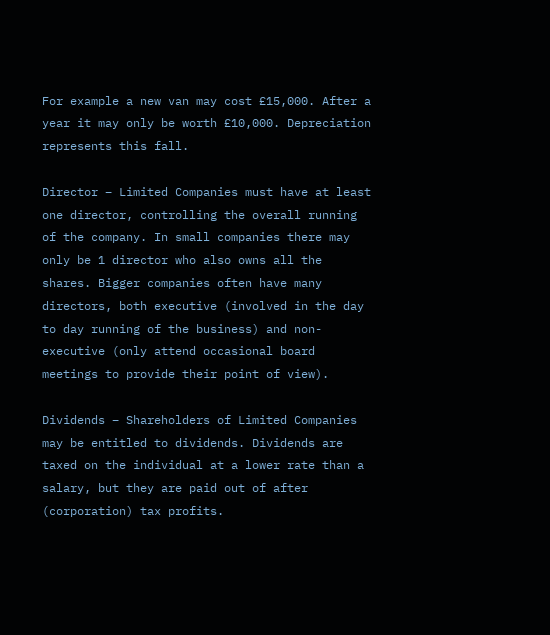For example a new van may cost £15,000. After a year it may only be worth £10,000. Depreciation represents this fall.

Director – Limited Companies must have at least one director, controlling the overall running of the company. In small companies there may only be 1 director who also owns all the shares. Bigger companies often have many directors, both executive (involved in the day to day running of the business) and non-executive (only attend occasional board meetings to provide their point of view).

Dividends – Shareholders of Limited Companies may be entitled to dividends. Dividends are taxed on the individual at a lower rate than a salary, but they are paid out of after (corporation) tax profits.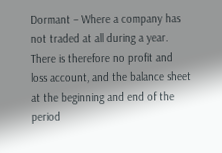Dormant – Where a company has not traded at all during a year. There is therefore no profit and loss account, and the balance sheet at the beginning and end of the period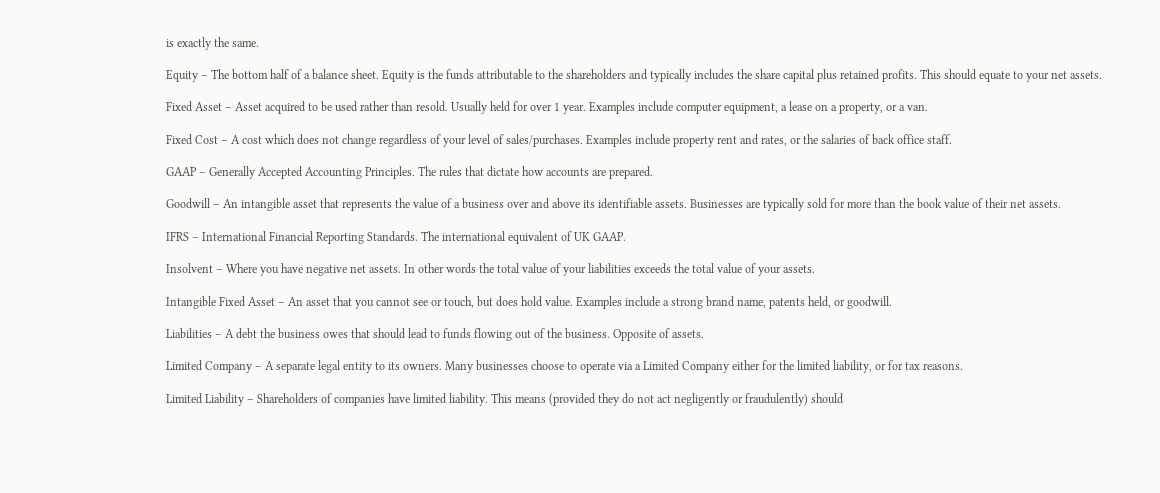is exactly the same.

Equity – The bottom half of a balance sheet. Equity is the funds attributable to the shareholders and typically includes the share capital plus retained profits. This should equate to your net assets.

Fixed Asset – Asset acquired to be used rather than resold. Usually held for over 1 year. Examples include computer equipment, a lease on a property, or a van.

Fixed Cost – A cost which does not change regardless of your level of sales/purchases. Examples include property rent and rates, or the salaries of back office staff.

GAAP – Generally Accepted Accounting Principles. The rules that dictate how accounts are prepared.

Goodwill – An intangible asset that represents the value of a business over and above its identifiable assets. Businesses are typically sold for more than the book value of their net assets.

IFRS – International Financial Reporting Standards. The international equivalent of UK GAAP.

Insolvent – Where you have negative net assets. In other words the total value of your liabilities exceeds the total value of your assets.

Intangible Fixed Asset – An asset that you cannot see or touch, but does hold value. Examples include a strong brand name, patents held, or goodwill.

Liabilities – A debt the business owes that should lead to funds flowing out of the business. Opposite of assets.

Limited Company – A separate legal entity to its owners. Many businesses choose to operate via a Limited Company either for the limited liability, or for tax reasons.

Limited Liability – Shareholders of companies have limited liability. This means (provided they do not act negligently or fraudulently) should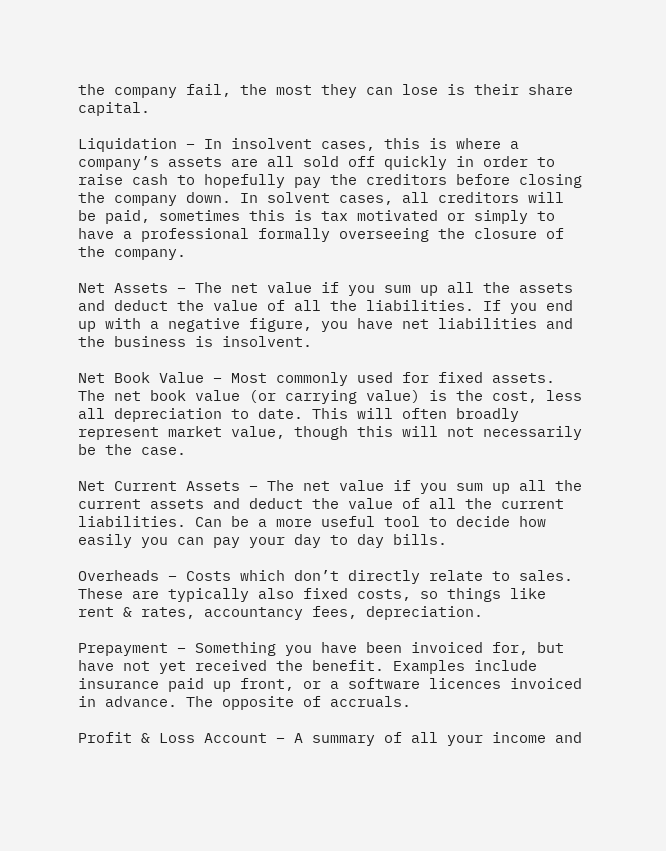the company fail, the most they can lose is their share capital.

Liquidation – In insolvent cases, this is where a company’s assets are all sold off quickly in order to raise cash to hopefully pay the creditors before closing the company down. In solvent cases, all creditors will be paid, sometimes this is tax motivated or simply to have a professional formally overseeing the closure of the company.

Net Assets – The net value if you sum up all the assets and deduct the value of all the liabilities. If you end up with a negative figure, you have net liabilities and the business is insolvent.

Net Book Value – Most commonly used for fixed assets. The net book value (or carrying value) is the cost, less all depreciation to date. This will often broadly represent market value, though this will not necessarily be the case.

Net Current Assets – The net value if you sum up all the current assets and deduct the value of all the current liabilities. Can be a more useful tool to decide how easily you can pay your day to day bills.

Overheads – Costs which don’t directly relate to sales. These are typically also fixed costs, so things like rent & rates, accountancy fees, depreciation.

Prepayment – Something you have been invoiced for, but have not yet received the benefit. Examples include insurance paid up front, or a software licences invoiced in advance. The opposite of accruals.

Profit & Loss Account – A summary of all your income and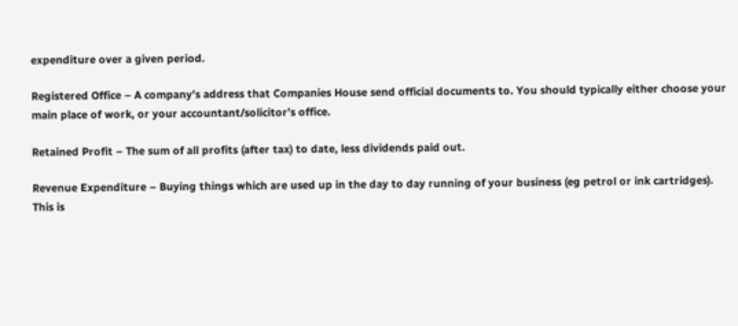expenditure over a given period.

Registered Office – A company’s address that Companies House send official documents to. You should typically either choose your main place of work, or your accountant/solicitor’s office.

Retained Profit – The sum of all profits (after tax) to date, less dividends paid out.

Revenue Expenditure – Buying things which are used up in the day to day running of your business (eg petrol or ink cartridges). This is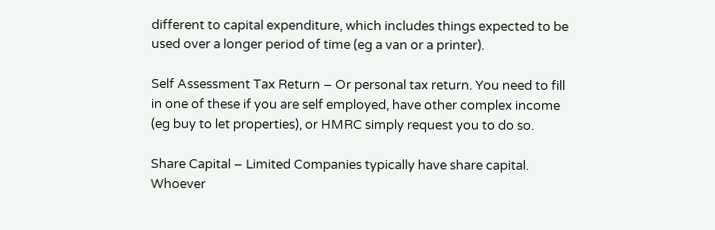different to capital expenditure, which includes things expected to be used over a longer period of time (eg a van or a printer).

Self Assessment Tax Return – Or personal tax return. You need to fill in one of these if you are self employed, have other complex income (eg buy to let properties), or HMRC simply request you to do so.

Share Capital – Limited Companies typically have share capital. Whoever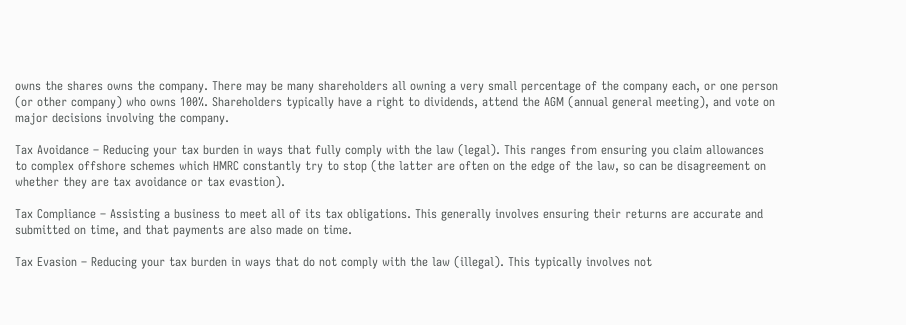owns the shares owns the company. There may be many shareholders all owning a very small percentage of the company each, or one person (or other company) who owns 100%. Shareholders typically have a right to dividends, attend the AGM (annual general meeting), and vote on major decisions involving the company.

Tax Avoidance – Reducing your tax burden in ways that fully comply with the law (legal). This ranges from ensuring you claim allowances to complex offshore schemes which HMRC constantly try to stop (the latter are often on the edge of the law, so can be disagreement on whether they are tax avoidance or tax evastion).

Tax Compliance – Assisting a business to meet all of its tax obligations. This generally involves ensuring their returns are accurate and submitted on time, and that payments are also made on time.

Tax Evasion – Reducing your tax burden in ways that do not comply with the law (illegal). This typically involves not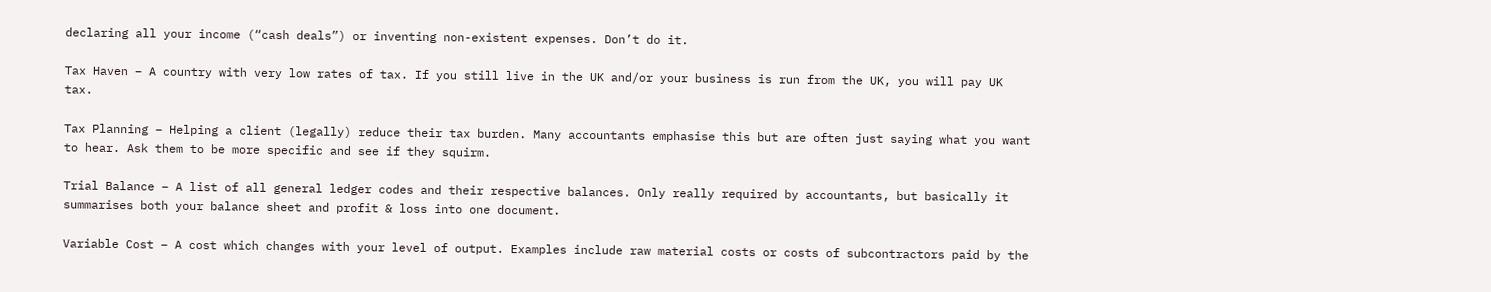declaring all your income (“cash deals”) or inventing non-existent expenses. Don’t do it.

Tax Haven – A country with very low rates of tax. If you still live in the UK and/or your business is run from the UK, you will pay UK tax.

Tax Planning – Helping a client (legally) reduce their tax burden. Many accountants emphasise this but are often just saying what you want to hear. Ask them to be more specific and see if they squirm.

Trial Balance – A list of all general ledger codes and their respective balances. Only really required by accountants, but basically it summarises both your balance sheet and profit & loss into one document.

Variable Cost – A cost which changes with your level of output. Examples include raw material costs or costs of subcontractors paid by the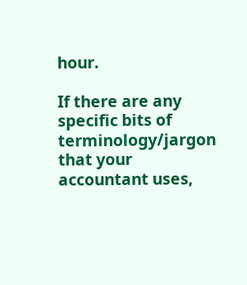hour.

If there are any specific bits of terminology/jargon that your accountant uses,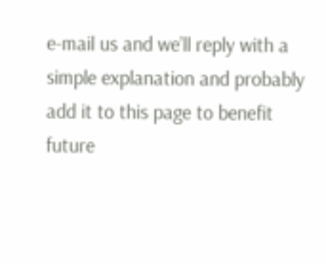e-mail us and we’ll reply with a simple explanation and probably add it to this page to benefit future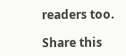readers too.

Share this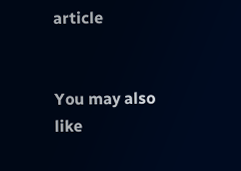article


You may also like